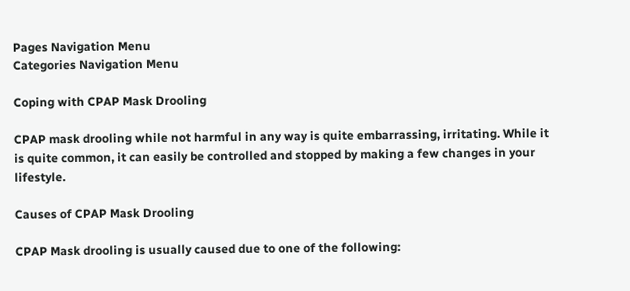Pages Navigation Menu
Categories Navigation Menu

Coping with CPAP Mask Drooling

CPAP mask drooling while not harmful in any way is quite embarrassing, irritating. While it is quite common, it can easily be controlled and stopped by making a few changes in your lifestyle.

Causes of CPAP Mask Drooling

CPAP Mask drooling is usually caused due to one of the following: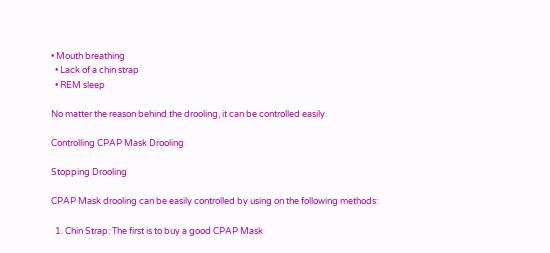• Mouth breathing
  • Lack of a chin strap
  • REM sleep

No matter the reason behind the drooling, it can be controlled easily.

Controlling CPAP Mask Drooling

Stopping Drooling

CPAP Mask drooling can be easily controlled by using on the following methods:

  1. Chin Strap: The first is to buy a good CPAP Mask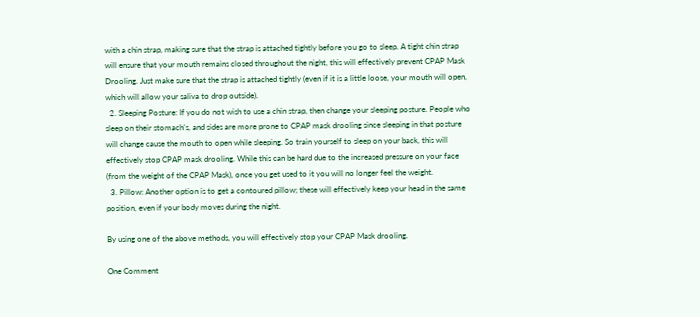with a chin strap, making sure that the strap is attached tightly before you go to sleep. A tight chin strap will ensure that your mouth remains closed throughout the night, this will effectively prevent CPAP Mask Drooling. Just make sure that the strap is attached tightly (even if it is a little loose, your mouth will open, which will allow your saliva to drop outside).
  2. Sleeping Posture: If you do not wish to use a chin strap, then change your sleeping posture. People who sleep on their stomach’s, and sides are more prone to CPAP mask drooling since sleeping in that posture will change cause the mouth to open while sleeping. So train yourself to sleep on your back, this will effectively stop CPAP mask drooling. While this can be hard due to the increased pressure on your face (from the weight of the CPAP Mask), once you get used to it you will no longer feel the weight.
  3. Pillow: Another option is to get a contoured pillow; these will effectively keep your head in the same position, even if your body moves during the night.

By using one of the above methods, you will effectively stop your CPAP Mask drooling.

One Comment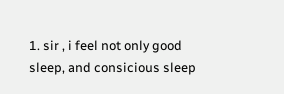1. sir , i feel not only good sleep, and consicious sleep